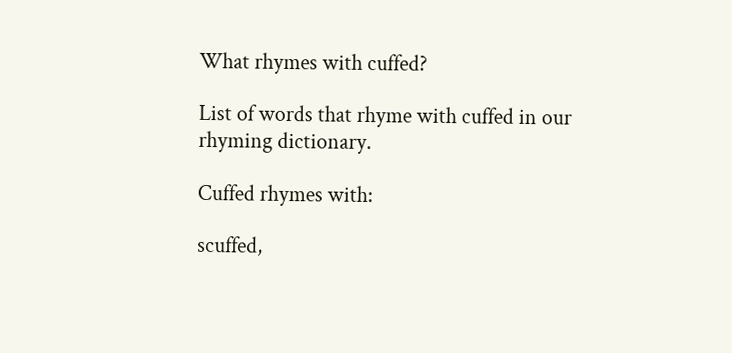What rhymes with cuffed?

List of words that rhyme with cuffed in our rhyming dictionary.

Cuffed rhymes with:

scuffed,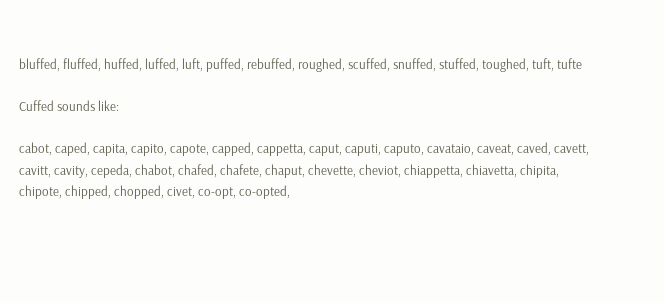bluffed, fluffed, huffed, luffed, luft, puffed, rebuffed, roughed, scuffed, snuffed, stuffed, toughed, tuft, tufte

Cuffed sounds like:

cabot, caped, capita, capito, capote, capped, cappetta, caput, caputi, caputo, cavataio, caveat, caved, cavett, cavitt, cavity, cepeda, chabot, chafed, chafete, chaput, chevette, cheviot, chiappetta, chiavetta, chipita, chipote, chipped, chopped, civet, co-opt, co-opted,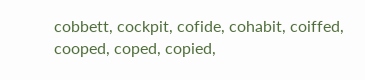cobbett, cockpit, cofide, cohabit, coiffed, cooped, coped, copied,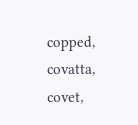copped, covatta, covet,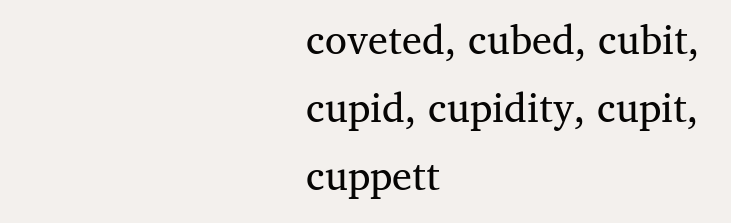coveted, cubed, cubit, cupid, cupidity, cupit, cuppett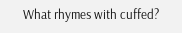What rhymes with cuffed?